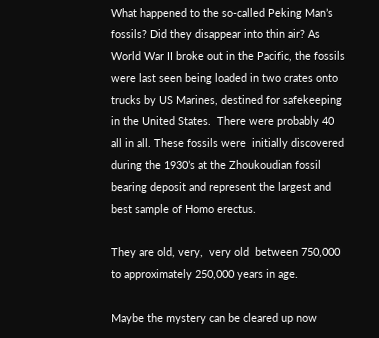What happened to the so-called Peking Man’s fossils? Did they disappear into thin air? As World War II broke out in the Pacific, the fossils were last seen being loaded in two crates onto trucks by US Marines, destined for safekeeping in the United States.  There were probably 40 all in all. These fossils were  initially discovered during the 1930’s at the Zhoukoudian fossil bearing deposit and represent the largest and best sample of Homo erectus.

They are old, very,  very old  between 750,000 to approximately 250,000 years in age.

Maybe the mystery can be cleared up now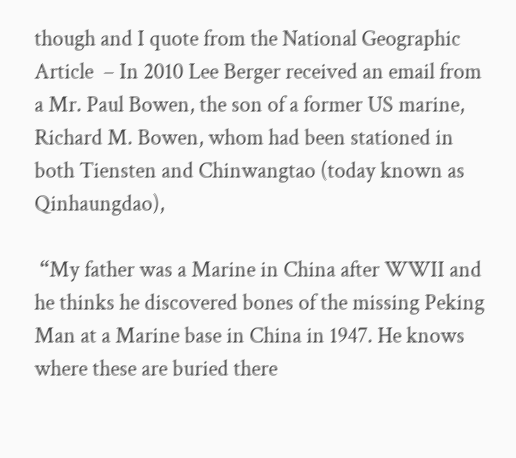though and I quote from the National Geographic Article  – In 2010 Lee Berger received an email from a Mr. Paul Bowen, the son of a former US marine, Richard M. Bowen, whom had been stationed in both Tiensten and Chinwangtao (today known as Qinhaungdao),

 “My father was a Marine in China after WWII and he thinks he discovered bones of the missing Peking Man at a Marine base in China in 1947. He knows where these are buried there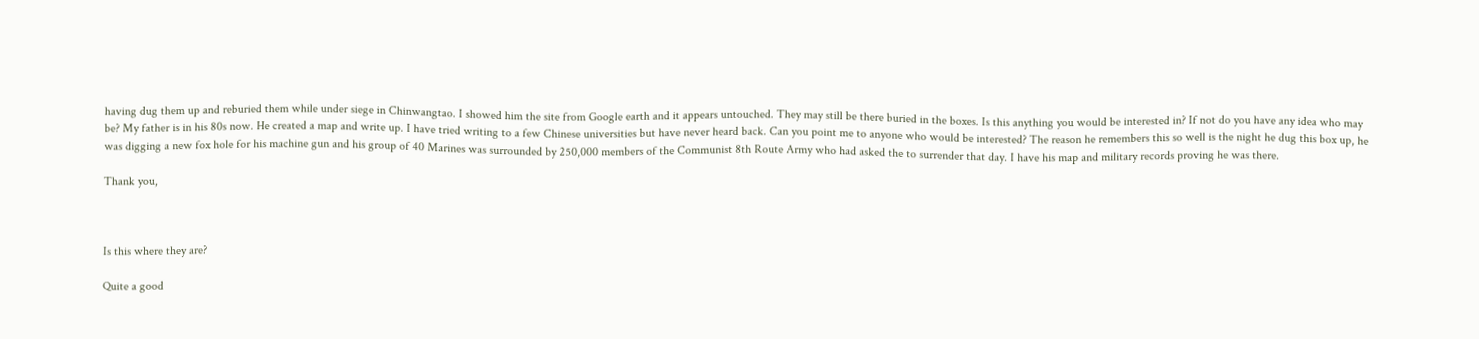having dug them up and reburied them while under siege in Chinwangtao. I showed him the site from Google earth and it appears untouched. They may still be there buried in the boxes. Is this anything you would be interested in? If not do you have any idea who may be? My father is in his 80s now. He created a map and write up. I have tried writing to a few Chinese universities but have never heard back. Can you point me to anyone who would be interested? The reason he remembers this so well is the night he dug this box up, he was digging a new fox hole for his machine gun and his group of 40 Marines was surrounded by 250,000 members of the Communist 8th Route Army who had asked the to surrender that day. I have his map and military records proving he was there.

Thank you,



Is this where they are?

Quite a good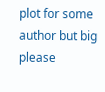plot for some author but big please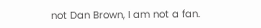not Dan Brown, I am not a fan.